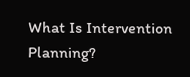What Is Intervention Planning?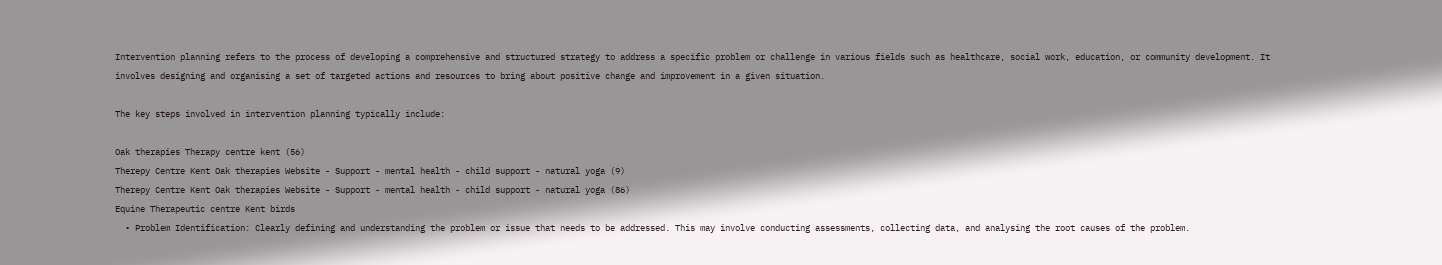Intervention planning refers to the process of developing a comprehensive and structured strategy to address a specific problem or challenge in various fields such as healthcare, social work, education, or community development. It involves designing and organising a set of targeted actions and resources to bring about positive change and improvement in a given situation.

The key steps involved in intervention planning typically include:

Oak therapies Therapy centre kent (56)
Therepy Centre Kent Oak therapies Website - Support - mental health - child support - natural yoga (9)
Therepy Centre Kent Oak therapies Website - Support - mental health - child support - natural yoga (86)
Equine Therapeutic centre Kent birds
  • Problem Identification: Clearly defining and understanding the problem or issue that needs to be addressed. This may involve conducting assessments, collecting data, and analysing the root causes of the problem.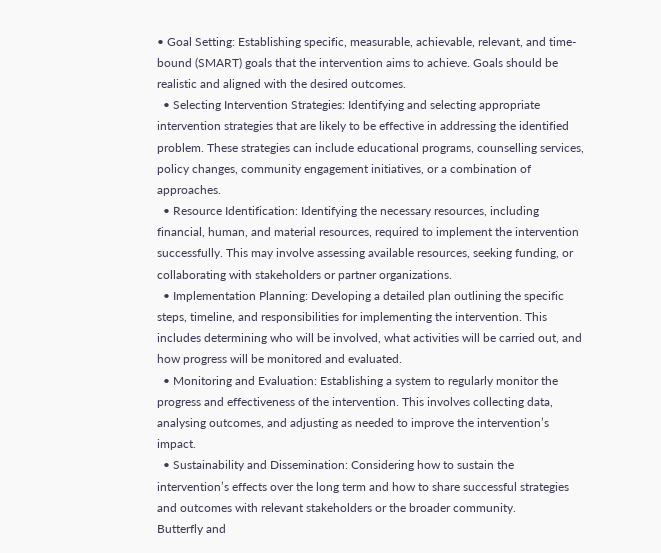• Goal Setting: Establishing specific, measurable, achievable, relevant, and time-bound (SMART) goals that the intervention aims to achieve. Goals should be realistic and aligned with the desired outcomes.
  • Selecting Intervention Strategies: Identifying and selecting appropriate intervention strategies that are likely to be effective in addressing the identified problem. These strategies can include educational programs, counselling services, policy changes, community engagement initiatives, or a combination of approaches.
  • Resource Identification: Identifying the necessary resources, including financial, human, and material resources, required to implement the intervention successfully. This may involve assessing available resources, seeking funding, or collaborating with stakeholders or partner organizations.
  • Implementation Planning: Developing a detailed plan outlining the specific steps, timeline, and responsibilities for implementing the intervention. This includes determining who will be involved, what activities will be carried out, and how progress will be monitored and evaluated.
  • Monitoring and Evaluation: Establishing a system to regularly monitor the progress and effectiveness of the intervention. This involves collecting data, analysing outcomes, and adjusting as needed to improve the intervention’s impact.
  • Sustainability and Dissemination: Considering how to sustain the intervention’s effects over the long term and how to share successful strategies and outcomes with relevant stakeholders or the broader community.
Butterfly and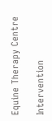Equine Therapy Centre

Intervention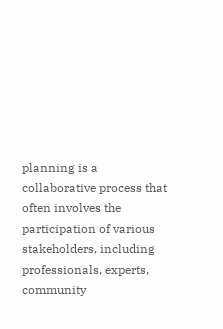planning is a collaborative process that often involves the participation of various stakeholders, including professionals, experts, community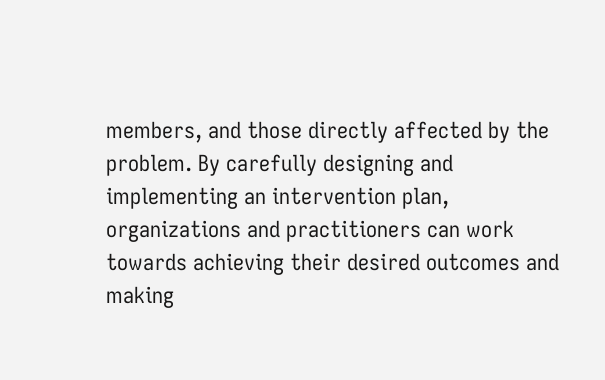members, and those directly affected by the problem. By carefully designing and implementing an intervention plan, organizations and practitioners can work towards achieving their desired outcomes and making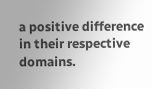a positive difference in their respective domains.